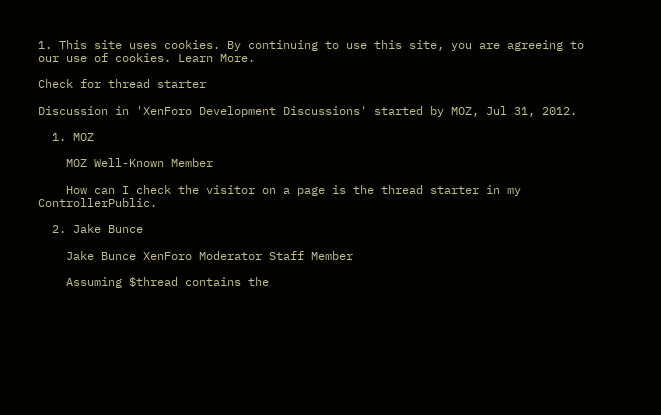1. This site uses cookies. By continuing to use this site, you are agreeing to our use of cookies. Learn More.

Check for thread starter

Discussion in 'XenForo Development Discussions' started by MOZ, Jul 31, 2012.

  1. MOZ

    MOZ Well-Known Member

    How can I check the visitor on a page is the thread starter in my ControllerPublic.

  2. Jake Bunce

    Jake Bunce XenForo Moderator Staff Member

    Assuming $thread contains the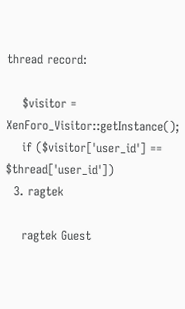thread record:

    $visitor = XenForo_Visitor::getInstance();
    if ($visitor['user_id'] == $thread['user_id'])
  3. ragtek

    ragtek Guest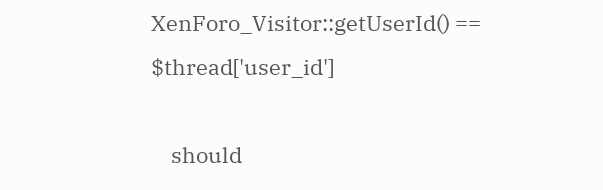XenForo_Visitor::getUserId() == $thread['user_id']

    should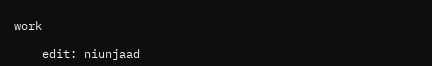work

    edit: niunjaad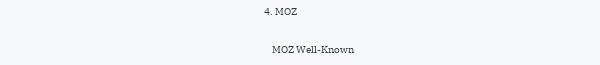4. MOZ

    MOZ Well-Known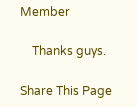Member

    Thanks guys.

Share This Page